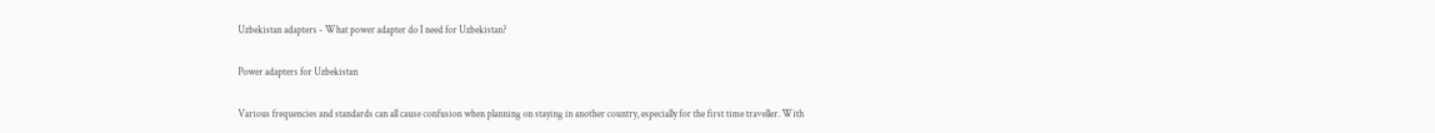Uzbekistan adapters - What power adapter do I need for Uzbekistan?

Power adapters for Uzbekistan

Various frequencies and standards can all cause confusion when planning on staying in another country, especially for the first time traveller. With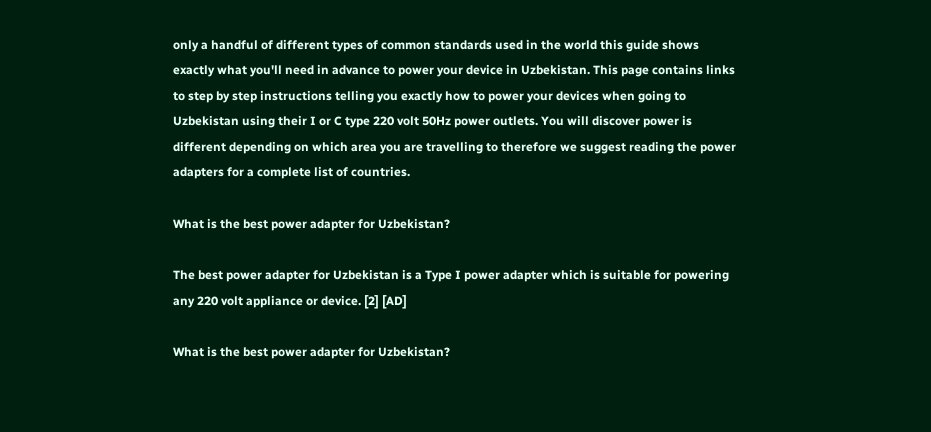only a handful of different types of common standards used in the world this guide shows exactly what you'll need in advance to power your device in Uzbekistan. This page contains links to step by step instructions telling you exactly how to power your devices when going to Uzbekistan using their I or C type 220 volt 50Hz power outlets. You will discover power is different depending on which area you are travelling to therefore we suggest reading the power adapters for a complete list of countries.

What is the best power adapter for Uzbekistan?

The best power adapter for Uzbekistan is a Type I power adapter which is suitable for powering any 220 volt appliance or device. [2] [AD]

What is the best power adapter for Uzbekistan?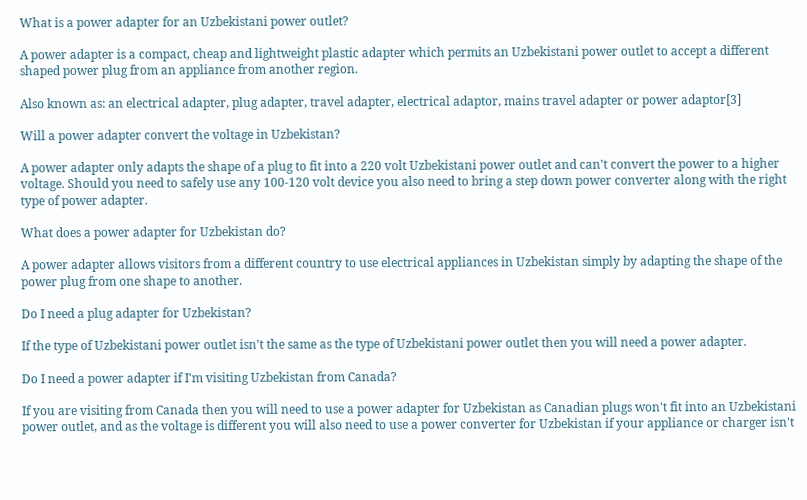What is a power adapter for an Uzbekistani power outlet?

A power adapter is a compact, cheap and lightweight plastic adapter which permits an Uzbekistani power outlet to accept a different shaped power plug from an appliance from another region.

Also known as: an electrical adapter, plug adapter, travel adapter, electrical adaptor, mains travel adapter or power adaptor[3]

Will a power adapter convert the voltage in Uzbekistan?

A power adapter only adapts the shape of a plug to fit into a 220 volt Uzbekistani power outlet and can't convert the power to a higher voltage. Should you need to safely use any 100-120 volt device you also need to bring a step down power converter along with the right type of power adapter.

What does a power adapter for Uzbekistan do?

A power adapter allows visitors from a different country to use electrical appliances in Uzbekistan simply by adapting the shape of the power plug from one shape to another.

Do I need a plug adapter for Uzbekistan?

If the type of Uzbekistani power outlet isn't the same as the type of Uzbekistani power outlet then you will need a power adapter.

Do I need a power adapter if I'm visiting Uzbekistan from Canada?

If you are visiting from Canada then you will need to use a power adapter for Uzbekistan as Canadian plugs won't fit into an Uzbekistani power outlet, and as the voltage is different you will also need to use a power converter for Uzbekistan if your appliance or charger isn't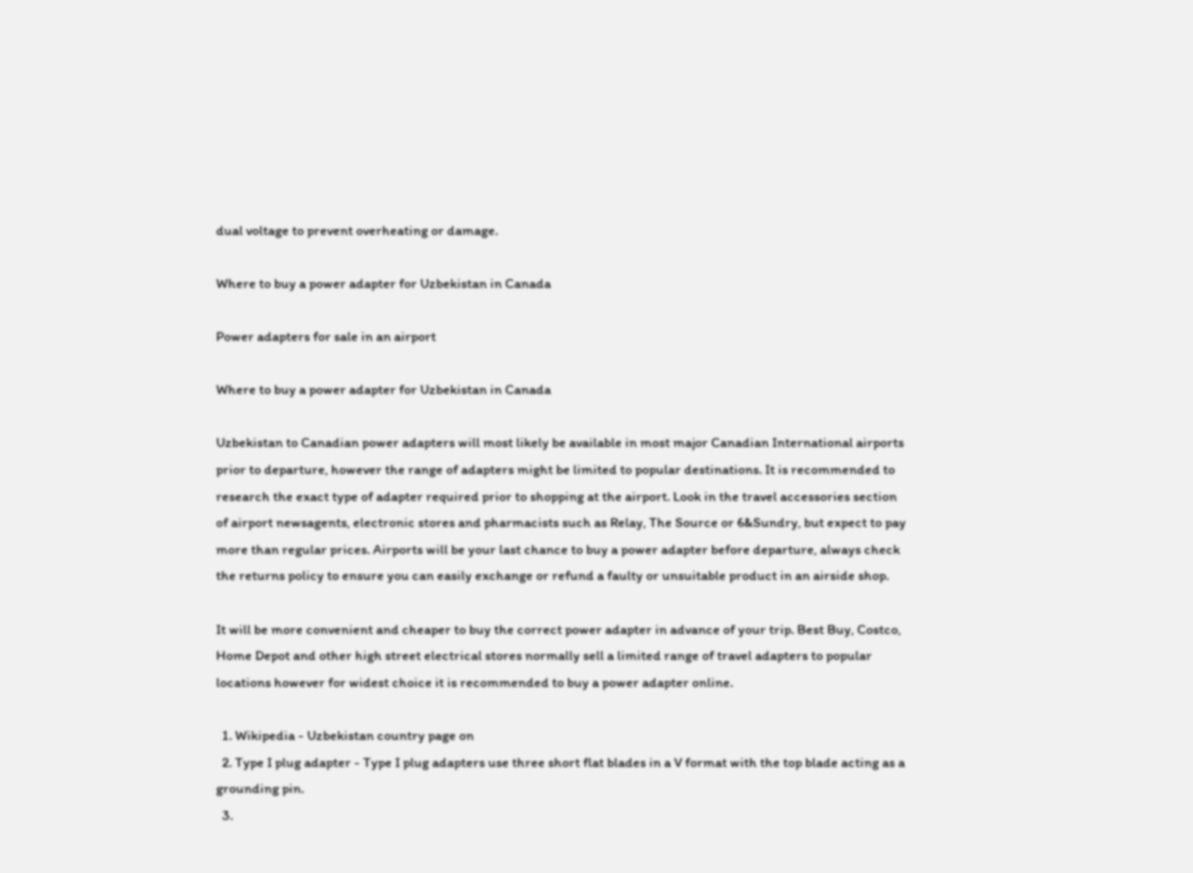dual voltage to prevent overheating or damage.

Where to buy a power adapter for Uzbekistan in Canada

Power adapters for sale in an airport

Where to buy a power adapter for Uzbekistan in Canada

Uzbekistan to Canadian power adapters will most likely be available in most major Canadian International airports prior to departure, however the range of adapters might be limited to popular destinations. It is recommended to research the exact type of adapter required prior to shopping at the airport. Look in the travel accessories section of airport newsagents, electronic stores and pharmacists such as Relay, The Source or 6&Sundry, but expect to pay more than regular prices. Airports will be your last chance to buy a power adapter before departure, always check the returns policy to ensure you can easily exchange or refund a faulty or unsuitable product in an airside shop.

It will be more convenient and cheaper to buy the correct power adapter in advance of your trip. Best Buy, Costco, Home Depot and other high street electrical stores normally sell a limited range of travel adapters to popular locations however for widest choice it is recommended to buy a power adapter online.

  1. Wikipedia - Uzbekistan country page on
  2. Type I plug adapter - Type I plug adapters use three short flat blades in a V format with the top blade acting as a grounding pin.
  3.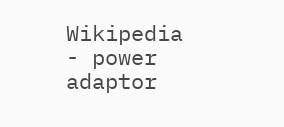Wikipedia - power adaptor